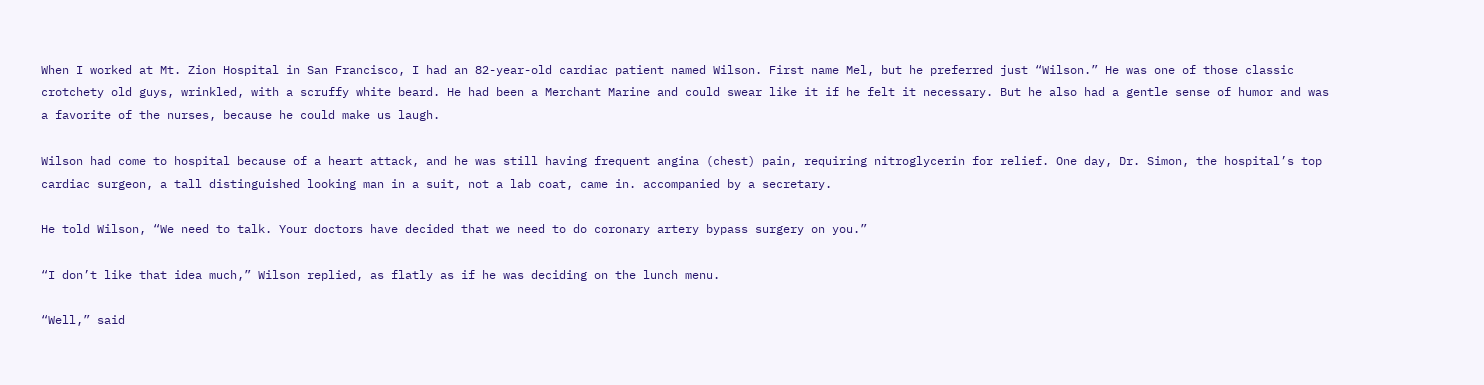When I worked at Mt. Zion Hospital in San Francisco, I had an 82-year-old cardiac patient named Wilson. First name Mel, but he preferred just “Wilson.” He was one of those classic crotchety old guys, wrinkled, with a scruffy white beard. He had been a Merchant Marine and could swear like it if he felt it necessary. But he also had a gentle sense of humor and was a favorite of the nurses, because he could make us laugh.

Wilson had come to hospital because of a heart attack, and he was still having frequent angina (chest) pain, requiring nitroglycerin for relief. One day, Dr. Simon, the hospital’s top cardiac surgeon, a tall distinguished looking man in a suit, not a lab coat, came in. accompanied by a secretary.

He told Wilson, “We need to talk. Your doctors have decided that we need to do coronary artery bypass surgery on you.”

“I don’t like that idea much,” Wilson replied, as flatly as if he was deciding on the lunch menu.

“Well,” said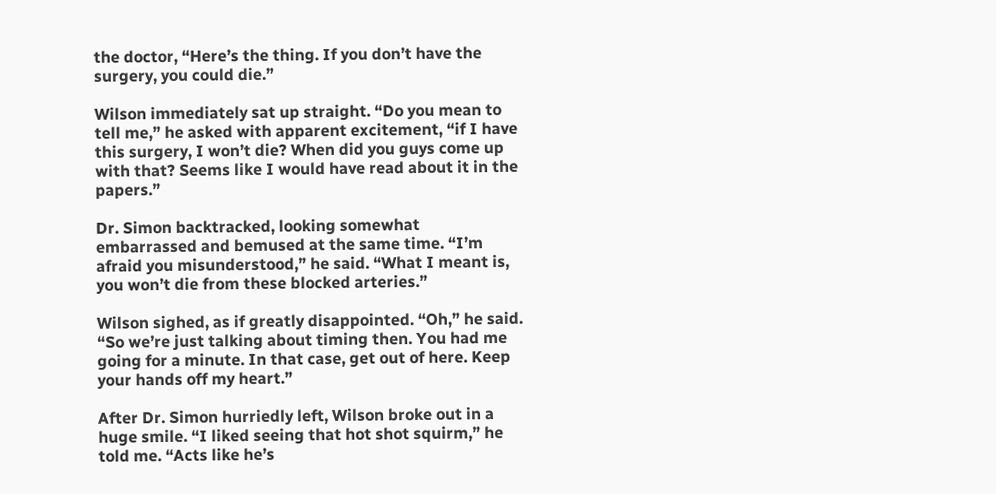the doctor, “Here’s the thing. If you don’t have the surgery, you could die.”

Wilson immediately sat up straight. “Do you mean to tell me,” he asked with apparent excitement, “if I have this surgery, I won’t die? When did you guys come up with that? Seems like I would have read about it in the papers.”

Dr. Simon backtracked, looking somewhat embarrassed and bemused at the same time. “I’m afraid you misunderstood,” he said. “What I meant is, you won’t die from these blocked arteries.”

Wilson sighed, as if greatly disappointed. “Oh,” he said. “So we’re just talking about timing then. You had me going for a minute. In that case, get out of here. Keep your hands off my heart.”

After Dr. Simon hurriedly left, Wilson broke out in a huge smile. “I liked seeing that hot shot squirm,” he told me. “Acts like he’s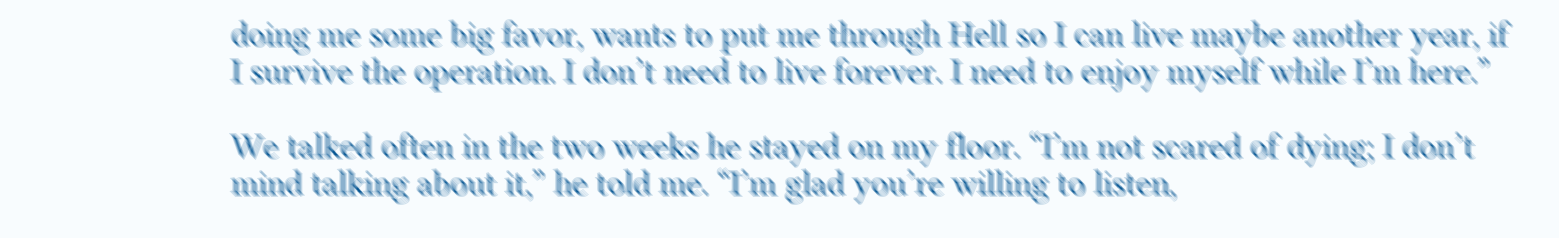doing me some big favor, wants to put me through Hell so I can live maybe another year, if I survive the operation. I don’t need to live forever. I need to enjoy myself while I’m here.”

We talked often in the two weeks he stayed on my floor. “I’m not scared of dying; I don’t mind talking about it,” he told me. “I’m glad you’re willing to listen,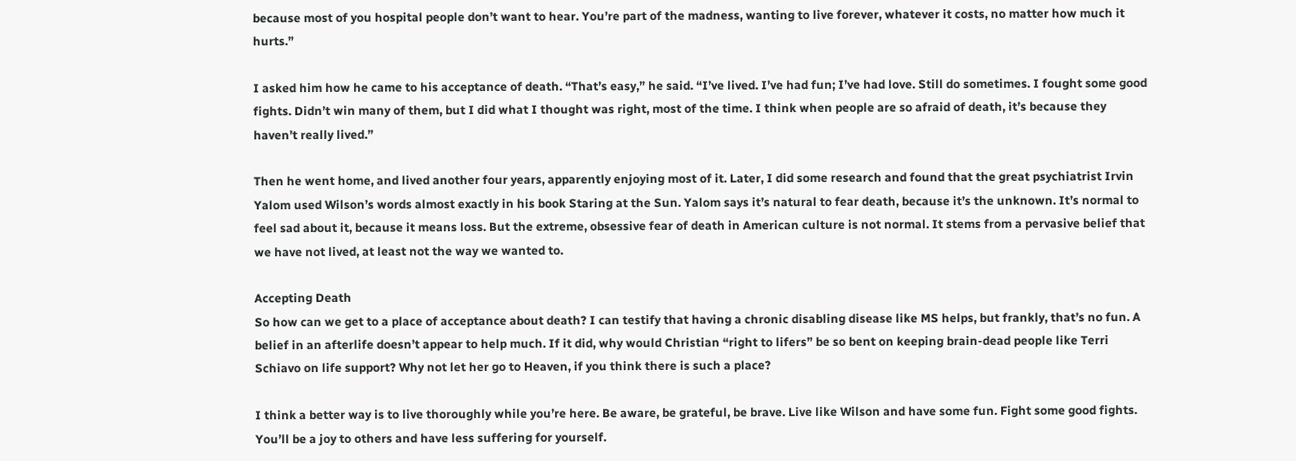because most of you hospital people don’t want to hear. You’re part of the madness, wanting to live forever, whatever it costs, no matter how much it hurts.”

I asked him how he came to his acceptance of death. “That’s easy,” he said. “I’ve lived. I’ve had fun; I’ve had love. Still do sometimes. I fought some good fights. Didn’t win many of them, but I did what I thought was right, most of the time. I think when people are so afraid of death, it’s because they haven’t really lived.”

Then he went home, and lived another four years, apparently enjoying most of it. Later, I did some research and found that the great psychiatrist Irvin Yalom used Wilson’s words almost exactly in his book Staring at the Sun. Yalom says it’s natural to fear death, because it’s the unknown. It’s normal to feel sad about it, because it means loss. But the extreme, obsessive fear of death in American culture is not normal. It stems from a pervasive belief that we have not lived, at least not the way we wanted to.

Accepting Death
So how can we get to a place of acceptance about death? I can testify that having a chronic disabling disease like MS helps, but frankly, that’s no fun. A belief in an afterlife doesn’t appear to help much. If it did, why would Christian “right to lifers” be so bent on keeping brain-dead people like Terri Schiavo on life support? Why not let her go to Heaven, if you think there is such a place?

I think a better way is to live thoroughly while you’re here. Be aware, be grateful, be brave. Live like Wilson and have some fun. Fight some good fights. You’ll be a joy to others and have less suffering for yourself.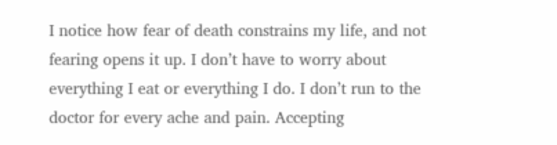I notice how fear of death constrains my life, and not fearing opens it up. I don’t have to worry about everything I eat or everything I do. I don’t run to the doctor for every ache and pain. Accepting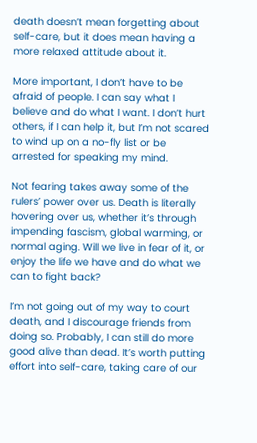death doesn’t mean forgetting about self-care, but it does mean having a more relaxed attitude about it.

More important, I don’t have to be afraid of people. I can say what I believe and do what I want. I don’t hurt others, if I can help it, but I’m not scared to wind up on a no-fly list or be arrested for speaking my mind.

Not fearing takes away some of the rulers’ power over us. Death is literally hovering over us, whether it’s through impending fascism, global warming, or normal aging. Will we live in fear of it, or enjoy the life we have and do what we can to fight back?

I’m not going out of my way to court death, and I discourage friends from doing so. Probably, I can still do more good alive than dead. It’s worth putting effort into self-care, taking care of our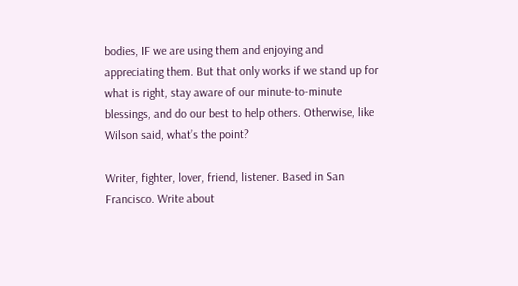bodies, IF we are using them and enjoying and appreciating them. But that only works if we stand up for what is right, stay aware of our minute-to-minute blessings, and do our best to help others. Otherwise, like Wilson said, what’s the point?

Writer, fighter, lover, friend, listener. Based in San Francisco. Write about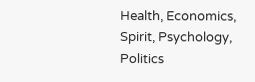Health, Economics, Spirit, Psychology, Politics